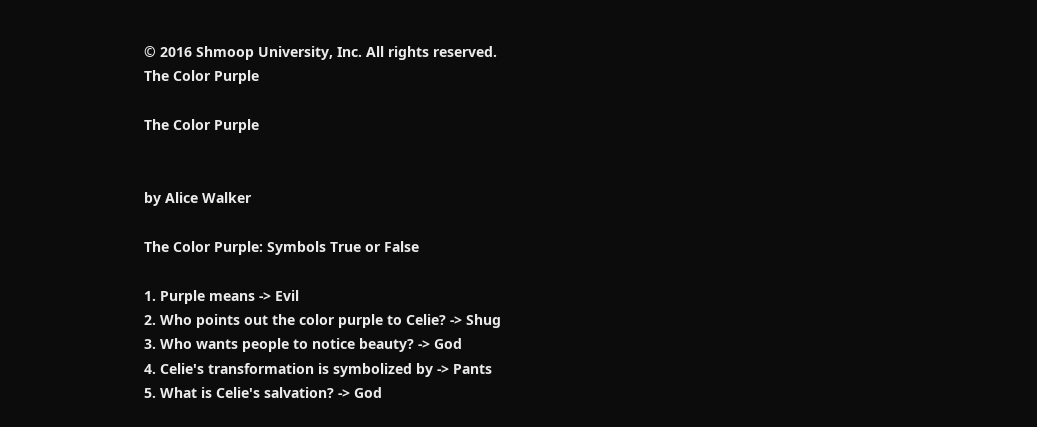© 2016 Shmoop University, Inc. All rights reserved.
The Color Purple

The Color Purple


by Alice Walker

The Color Purple: Symbols True or False

1. Purple means -> Evil
2. Who points out the color purple to Celie? -> Shug
3. Who wants people to notice beauty? -> God
4. Celie's transformation is symbolized by -> Pants
5. What is Celie's salvation? -> God